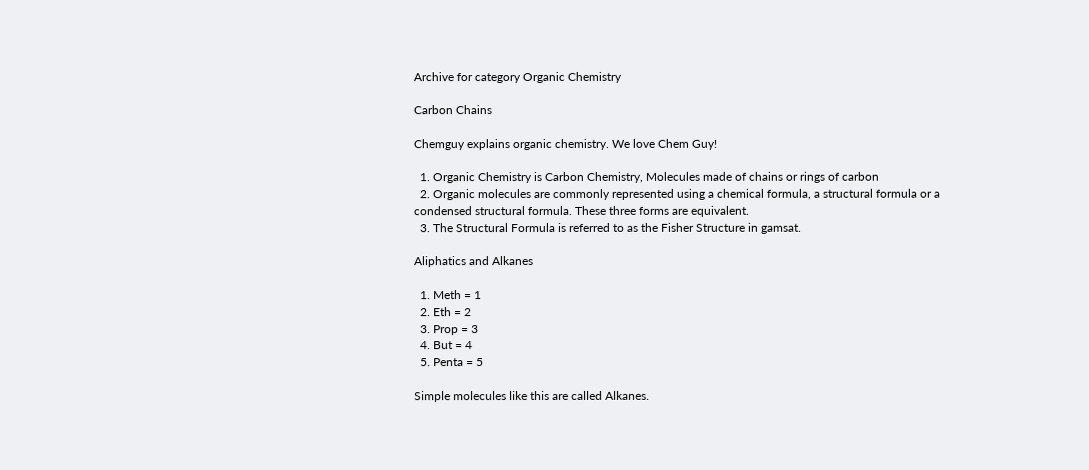Archive for category Organic Chemistry

Carbon Chains

Chemguy explains organic chemistry. We love Chem Guy!

  1. Organic Chemistry is Carbon Chemistry, Molecules made of chains or rings of carbon
  2. Organic molecules are commonly represented using a chemical formula, a structural formula or a condensed structural formula. These three forms are equivalent.
  3. The Structural Formula is referred to as the Fisher Structure in gamsat.

Aliphatics and Alkanes

  1. Meth = 1
  2. Eth = 2
  3. Prop = 3
  4. But = 4
  5. Penta = 5

Simple molecules like this are called Alkanes.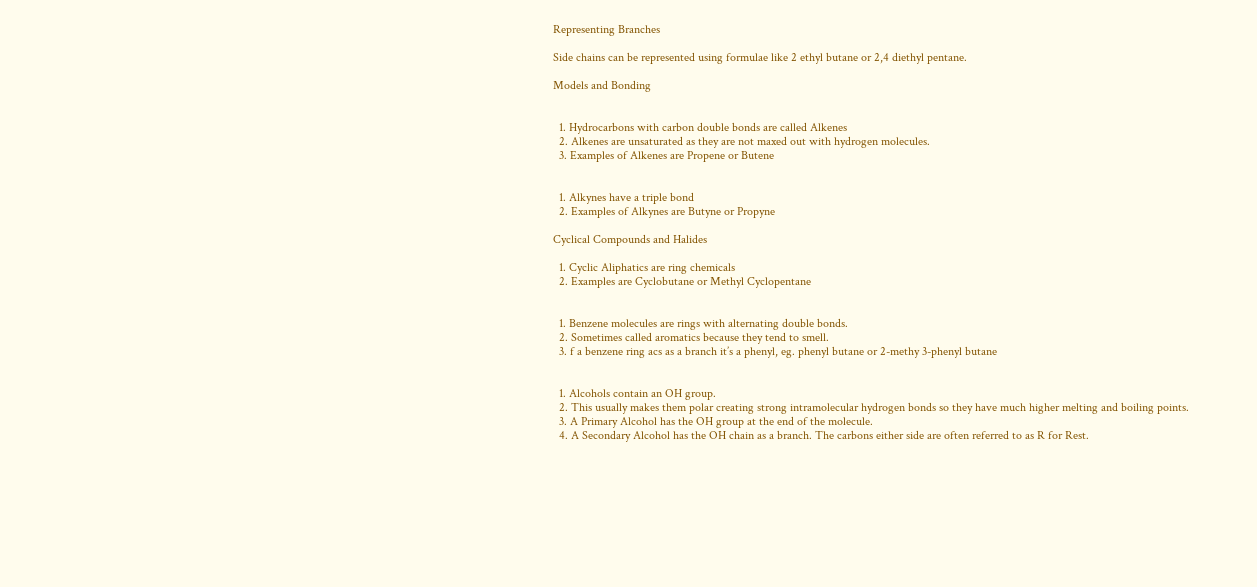Representing Branches

Side chains can be represented using formulae like 2 ethyl butane or 2,4 diethyl pentane.

Models and Bonding


  1. Hydrocarbons with carbon double bonds are called Alkenes
  2. Alkenes are unsaturated as they are not maxed out with hydrogen molecules.
  3. Examples of Alkenes are Propene or Butene


  1. Alkynes have a triple bond
  2. Examples of Alkynes are Butyne or Propyne

Cyclical Compounds and Halides

  1. Cyclic Aliphatics are ring chemicals
  2. Examples are Cyclobutane or Methyl Cyclopentane


  1. Benzene molecules are rings with alternating double bonds.
  2. Sometimes called aromatics because they tend to smell.
  3. f a benzene ring acs as a branch it’s a phenyl, eg. phenyl butane or 2-methy 3-phenyl butane


  1. Alcohols contain an OH group.
  2. This usually makes them polar creating strong intramolecular hydrogen bonds so they have much higher melting and boiling points.
  3. A Primary Alcohol has the OH group at the end of the molecule.
  4. A Secondary Alcohol has the OH chain as a branch. The carbons either side are often referred to as R for Rest.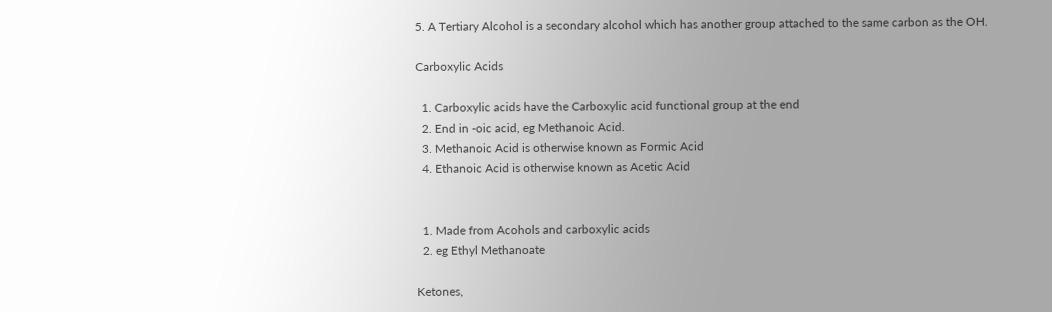5. A Tertiary Alcohol is a secondary alcohol which has another group attached to the same carbon as the OH.

Carboxylic Acids

  1. Carboxylic acids have the Carboxylic acid functional group at the end
  2. End in -oic acid, eg Methanoic Acid.
  3. Methanoic Acid is otherwise known as Formic Acid
  4. Ethanoic Acid is otherwise known as Acetic Acid


  1. Made from Acohols and carboxylic acids
  2. eg Ethyl Methanoate

Ketones,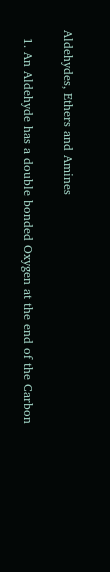Aldehydes, Ethers and Amines

  1. An Aldehyde has a double bonded Oxygen at the end of the Carbon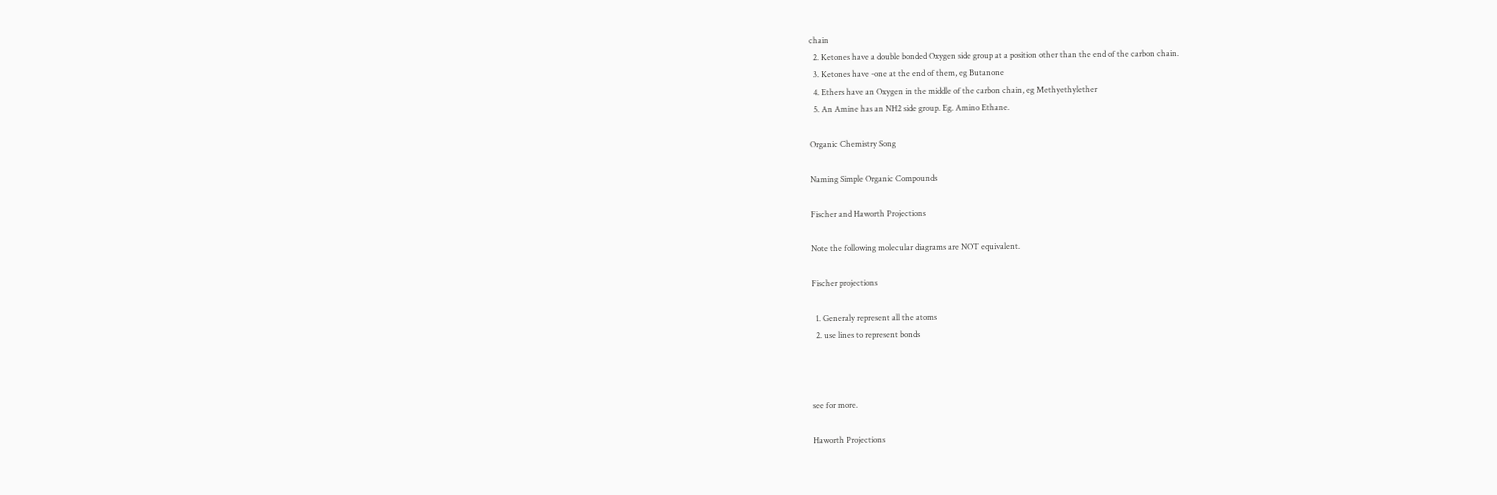chain
  2. Ketones have a double bonded Oxygen side group at a position other than the end of the carbon chain.
  3. Ketones have -one at the end of them, eg Butanone
  4. Ethers have an Oxygen in the middle of the carbon chain, eg Methyethylether
  5. An Amine has an NH2 side group. Eg. Amino Ethane.

Organic Chemistry Song

Naming Simple Organic Compounds

Fischer and Haworth Projections

Note the following molecular diagrams are NOT equivalent.

Fischer projections

  1. Generaly represent all the atoms
  2. use lines to represent bonds



see for more.

Haworth Projections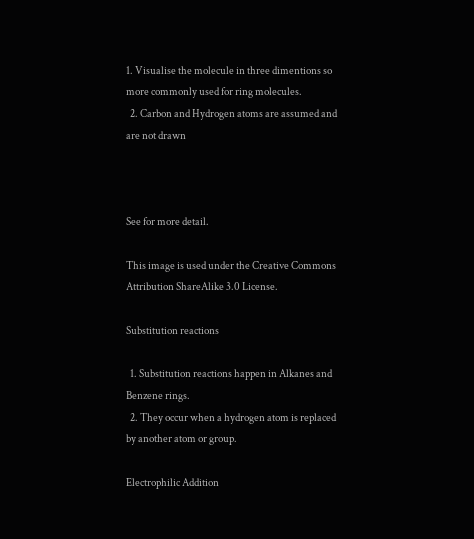1. Visualise the molecule in three dimentions so more commonly used for ring molecules.
  2. Carbon and Hydrogen atoms are assumed and are not drawn



See for more detail.

This image is used under the Creative Commons Attribution ShareAlike 3.0 License.

Substitution reactions

  1. Substitution reactions happen in Alkanes and Benzene rings.
  2. They occur when a hydrogen atom is replaced by another atom or group.

Electrophilic Addition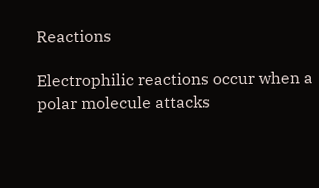Reactions

Electrophilic reactions occur when a polar molecule attacks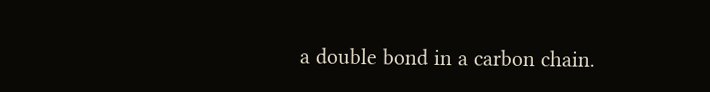a double bond in a carbon chain.